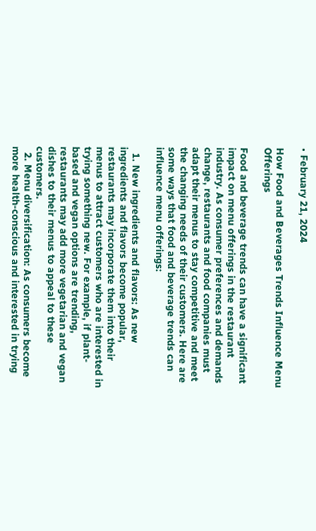• February 21, 2024

How Food and Beverages Trends Influence Menu Offerings

Food and beverage trends can have a significant impact on menu offerings in the restaurant industry. As consumer preferences and demands change, restaurants and food companies must adapt their menus to stay competitive and meet the changing needs of their customers. Here are some ways that food and beverage trends can influence menu offerings:

  1. New ingredients and flavors: As new ingredients and flavors become popular, restaurants may incorporate them into their menus to attract customers who are interested in trying something new. For example, if plant-based and vegan options are trending, restaurants may add more vegetarian and vegan dishes to their menus to appeal to these customers.
  2. Menu diversification: As consumers become more health-conscious and interested in trying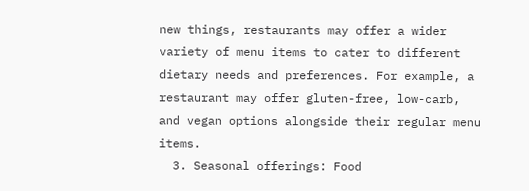new things, restaurants may offer a wider variety of menu items to cater to different dietary needs and preferences. For example, a restaurant may offer gluten-free, low-carb, and vegan options alongside their regular menu items.
  3. Seasonal offerings: Food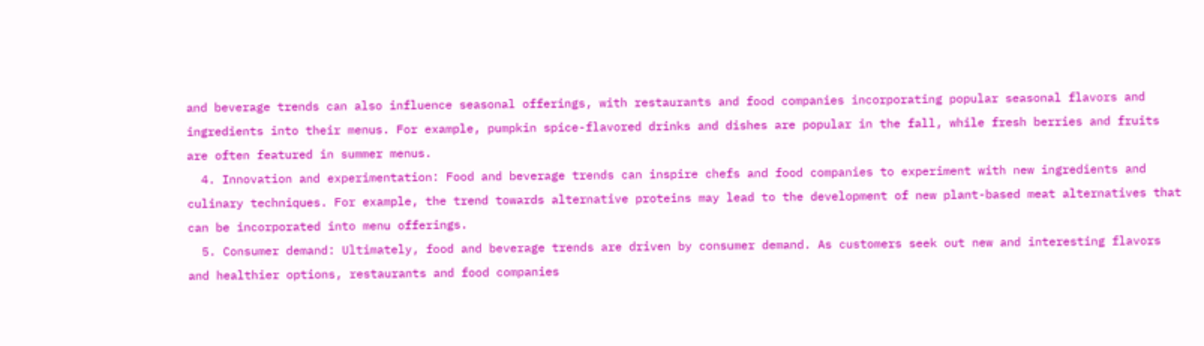and beverage trends can also influence seasonal offerings, with restaurants and food companies incorporating popular seasonal flavors and ingredients into their menus. For example, pumpkin spice-flavored drinks and dishes are popular in the fall, while fresh berries and fruits are often featured in summer menus.
  4. Innovation and experimentation: Food and beverage trends can inspire chefs and food companies to experiment with new ingredients and culinary techniques. For example, the trend towards alternative proteins may lead to the development of new plant-based meat alternatives that can be incorporated into menu offerings.
  5. Consumer demand: Ultimately, food and beverage trends are driven by consumer demand. As customers seek out new and interesting flavors and healthier options, restaurants and food companies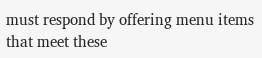must respond by offering menu items that meet these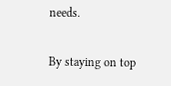needs.

By staying on top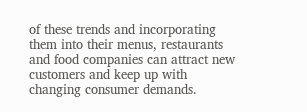of these trends and incorporating them into their menus, restaurants and food companies can attract new customers and keep up with changing consumer demands.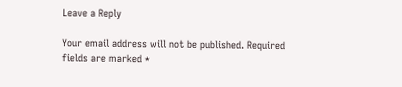Leave a Reply

Your email address will not be published. Required fields are marked *